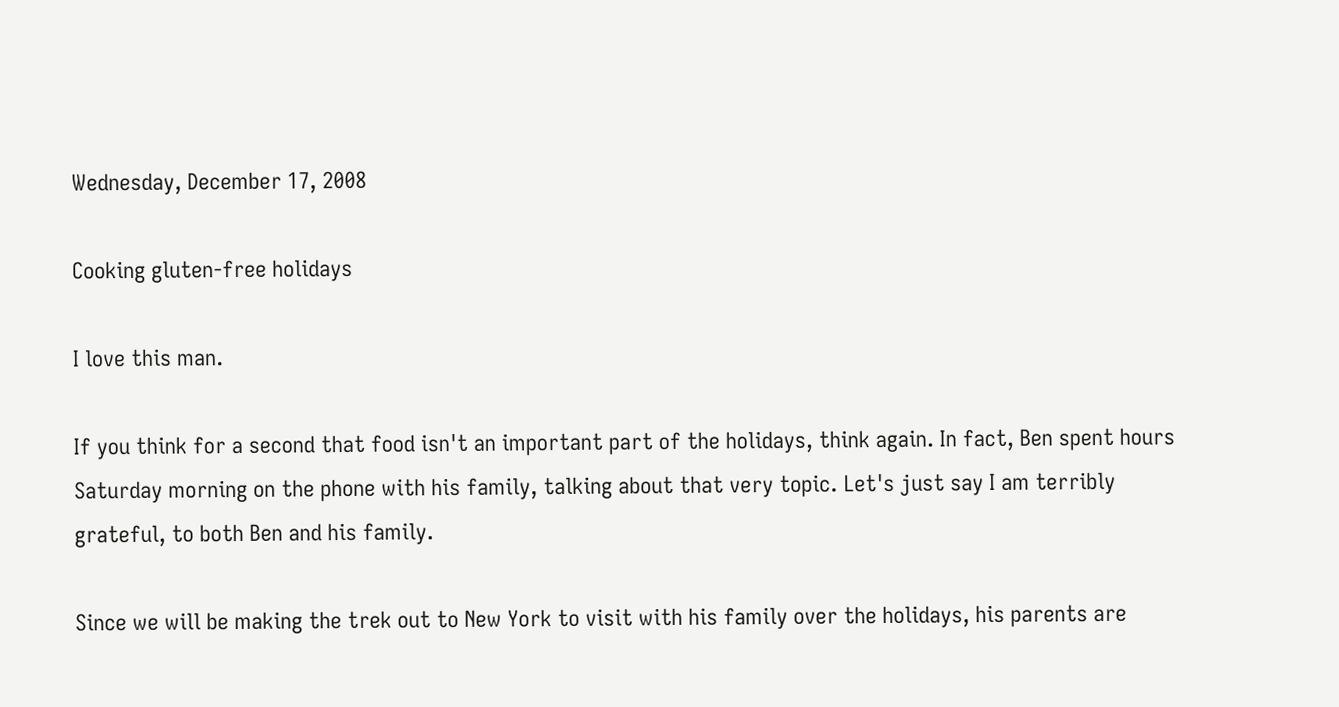Wednesday, December 17, 2008

Cooking gluten-free holidays

I love this man.

If you think for a second that food isn't an important part of the holidays, think again. In fact, Ben spent hours Saturday morning on the phone with his family, talking about that very topic. Let's just say I am terribly grateful, to both Ben and his family.

Since we will be making the trek out to New York to visit with his family over the holidays, his parents are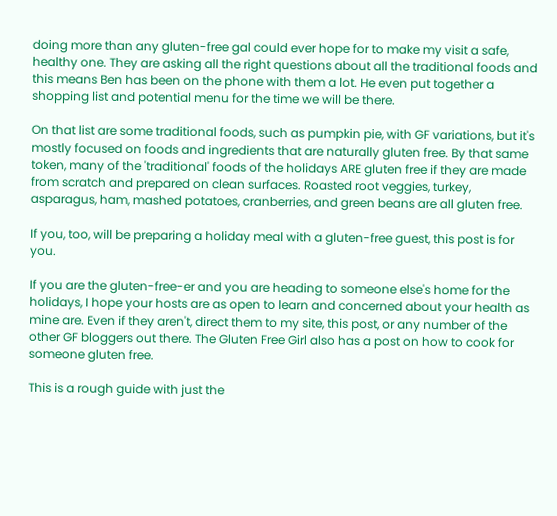doing more than any gluten-free gal could ever hope for to make my visit a safe, healthy one. They are asking all the right questions about all the traditional foods and this means Ben has been on the phone with them a lot. He even put together a shopping list and potential menu for the time we will be there.

On that list are some traditional foods, such as pumpkin pie, with GF variations, but it's mostly focused on foods and ingredients that are naturally gluten free. By that same token, many of the 'traditional' foods of the holidays ARE gluten free if they are made from scratch and prepared on clean surfaces. Roasted root veggies, turkey, asparagus, ham, mashed potatoes, cranberries, and green beans are all gluten free.

If you, too, will be preparing a holiday meal with a gluten-free guest, this post is for you.

If you are the gluten-free-er and you are heading to someone else's home for the holidays, I hope your hosts are as open to learn and concerned about your health as mine are. Even if they aren't, direct them to my site, this post, or any number of the other GF bloggers out there. The Gluten Free Girl also has a post on how to cook for someone gluten free.

This is a rough guide with just the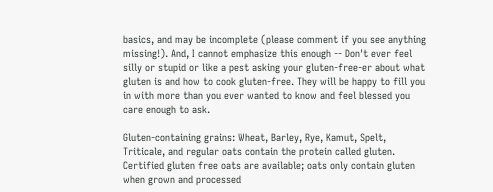basics, and may be incomplete (please comment if you see anything missing!). And, I cannot emphasize this enough -- Don't ever feel silly or stupid or like a pest asking your gluten-free-er about what gluten is and how to cook gluten-free. They will be happy to fill you in with more than you ever wanted to know and feel blessed you care enough to ask.

Gluten-containing grains: Wheat, Barley, Rye, Kamut, Spelt, Triticale, and regular oats contain the protein called gluten. Certified gluten free oats are available; oats only contain gluten when grown and processed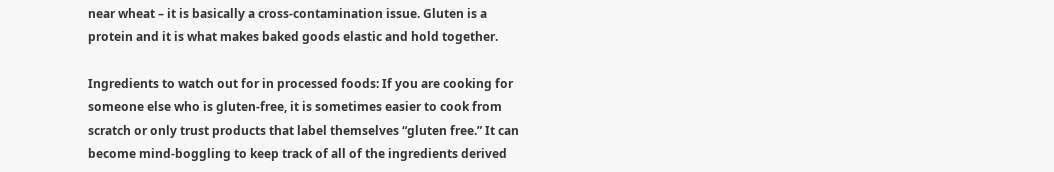near wheat – it is basically a cross-contamination issue. Gluten is a protein and it is what makes baked goods elastic and hold together.

Ingredients to watch out for in processed foods: If you are cooking for someone else who is gluten-free, it is sometimes easier to cook from scratch or only trust products that label themselves “gluten free.” It can become mind-boggling to keep track of all of the ingredients derived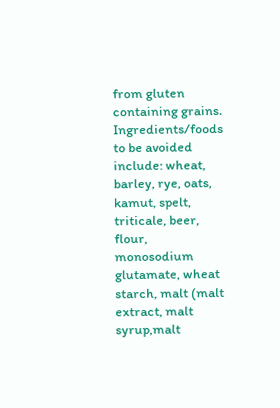from gluten containing grains. Ingredients/foods to be avoided include: wheat, barley, rye, oats, kamut, spelt, triticale, beer, flour, monosodium glutamate, wheat starch, malt (malt extract, malt syrup,malt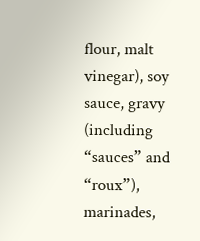flour, malt vinegar), soy sauce, gravy (including “sauces” and “roux”), marinades,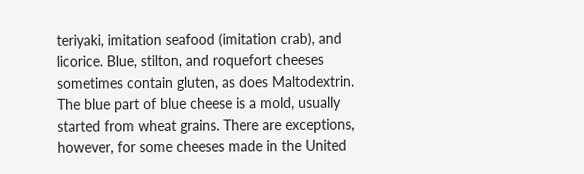teriyaki, imitation seafood (imitation crab), and licorice. Blue, stilton, and roquefort cheeses sometimes contain gluten, as does Maltodextrin. The blue part of blue cheese is a mold, usually started from wheat grains. There are exceptions, however, for some cheeses made in the United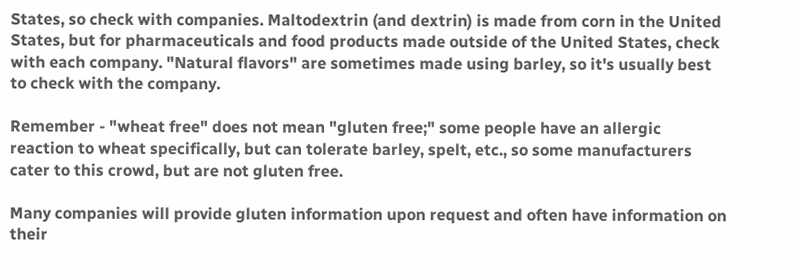States, so check with companies. Maltodextrin (and dextrin) is made from corn in the United States, but for pharmaceuticals and food products made outside of the United States, check with each company. "Natural flavors" are sometimes made using barley, so it's usually best to check with the company.

Remember - "wheat free" does not mean "gluten free;" some people have an allergic reaction to wheat specifically, but can tolerate barley, spelt, etc., so some manufacturers cater to this crowd, but are not gluten free.

Many companies will provide gluten information upon request and often have information on their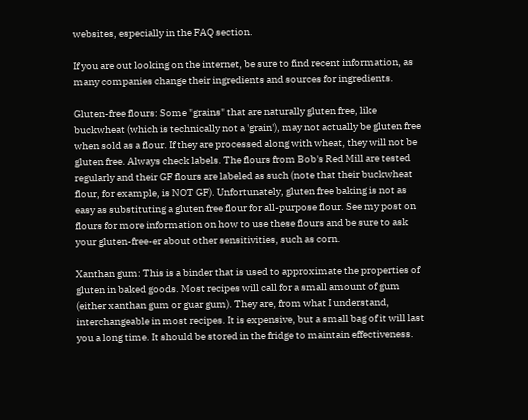websites, especially in the FAQ section.

If you are out looking on the internet, be sure to find recent information, as many companies change their ingredients and sources for ingredients.

Gluten-free flours: Some "grains" that are naturally gluten free, like buckwheat (which is technically not a 'grain'), may not actually be gluten free when sold as a flour. If they are processed along with wheat, they will not be gluten free. Always check labels. The flours from Bob's Red Mill are tested regularly and their GF flours are labeled as such (note that their buckwheat flour, for example, is NOT GF). Unfortunately, gluten free baking is not as easy as substituting a gluten free flour for all-purpose flour. See my post on flours for more information on how to use these flours and be sure to ask your gluten-free-er about other sensitivities, such as corn.

Xanthan gum: This is a binder that is used to approximate the properties of gluten in baked goods. Most recipes will call for a small amount of gum (either xanthan gum or guar gum). They are, from what I understand, interchangeable in most recipes. It is expensive, but a small bag of it will last you a long time. It should be stored in the fridge to maintain effectiveness.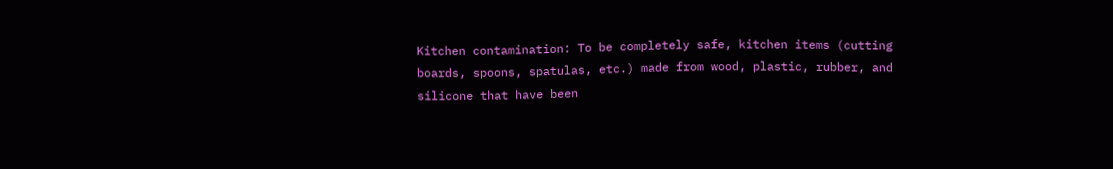Kitchen contamination: To be completely safe, kitchen items (cutting boards, spoons, spatulas, etc.) made from wood, plastic, rubber, and silicone that have been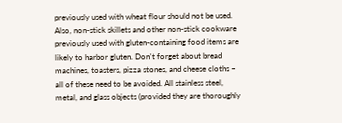previously used with wheat flour should not be used. Also, non-stick skillets and other non-stick cookware previously used with gluten-containing food items are likely to harbor gluten. Don't forget about bread machines, toasters, pizza stones, and cheese cloths – all of these need to be avoided. All stainless steel, metal, and glass objects (provided they are thoroughly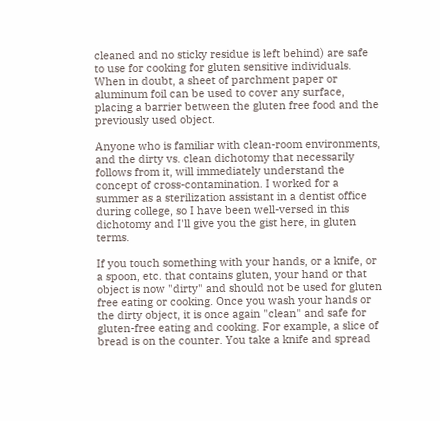cleaned and no sticky residue is left behind) are safe to use for cooking for gluten sensitive individuals. When in doubt, a sheet of parchment paper or aluminum foil can be used to cover any surface, placing a barrier between the gluten free food and the previously used object.

Anyone who is familiar with clean-room environments, and the dirty vs. clean dichotomy that necessarily follows from it, will immediately understand the concept of cross-contamination. I worked for a summer as a sterilization assistant in a dentist office during college, so I have been well-versed in this dichotomy and I'll give you the gist here, in gluten terms.

If you touch something with your hands, or a knife, or a spoon, etc. that contains gluten, your hand or that object is now "dirty" and should not be used for gluten free eating or cooking. Once you wash your hands or the dirty object, it is once again "clean" and safe for gluten-free eating and cooking. For example, a slice of bread is on the counter. You take a knife and spread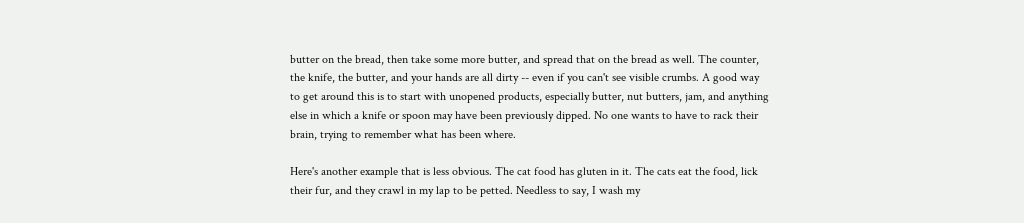butter on the bread, then take some more butter, and spread that on the bread as well. The counter, the knife, the butter, and your hands are all dirty -- even if you can't see visible crumbs. A good way to get around this is to start with unopened products, especially butter, nut butters, jam, and anything else in which a knife or spoon may have been previously dipped. No one wants to have to rack their brain, trying to remember what has been where.

Here's another example that is less obvious. The cat food has gluten in it. The cats eat the food, lick their fur, and they crawl in my lap to be petted. Needless to say, I wash my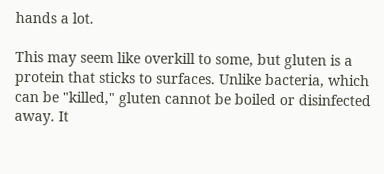hands a lot.

This may seem like overkill to some, but gluten is a protein that sticks to surfaces. Unlike bacteria, which can be "killed," gluten cannot be boiled or disinfected away. It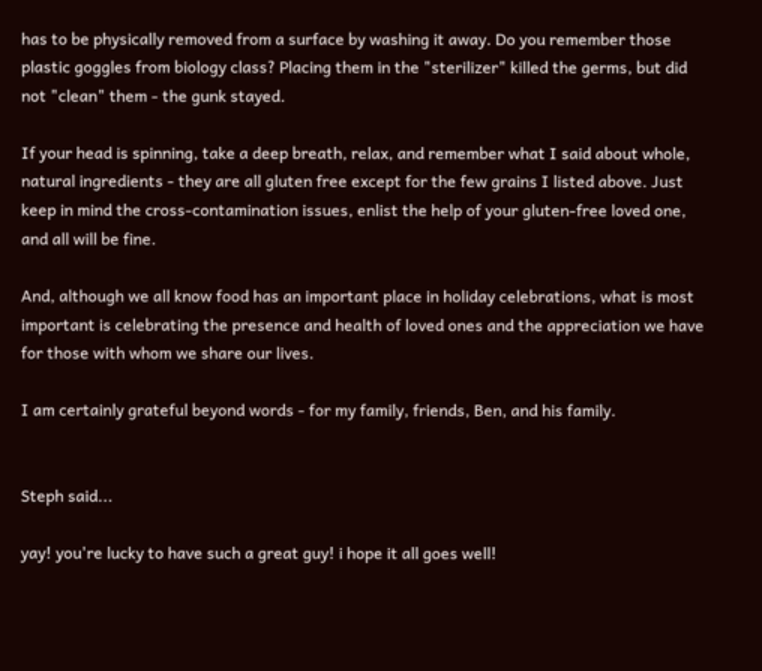has to be physically removed from a surface by washing it away. Do you remember those plastic goggles from biology class? Placing them in the "sterilizer" killed the germs, but did not "clean" them - the gunk stayed.

If your head is spinning, take a deep breath, relax, and remember what I said about whole, natural ingredients - they are all gluten free except for the few grains I listed above. Just keep in mind the cross-contamination issues, enlist the help of your gluten-free loved one, and all will be fine.

And, although we all know food has an important place in holiday celebrations, what is most important is celebrating the presence and health of loved ones and the appreciation we have for those with whom we share our lives.

I am certainly grateful beyond words - for my family, friends, Ben, and his family.


Steph said...

yay! you're lucky to have such a great guy! i hope it all goes well!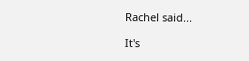Rachel said...

It's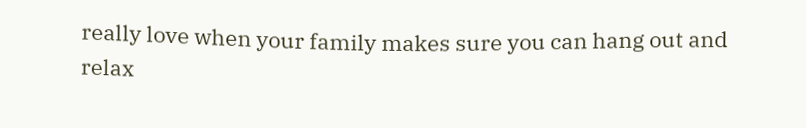really love when your family makes sure you can hang out and relax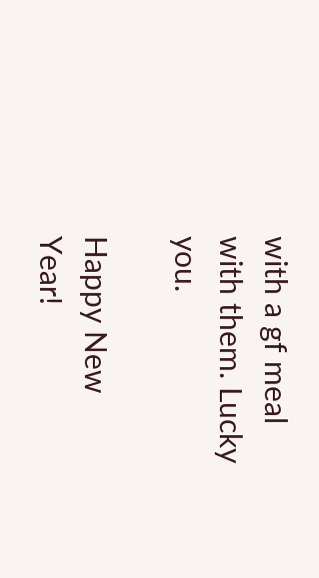with a gf meal with them. Lucky you.

Happy New Year!